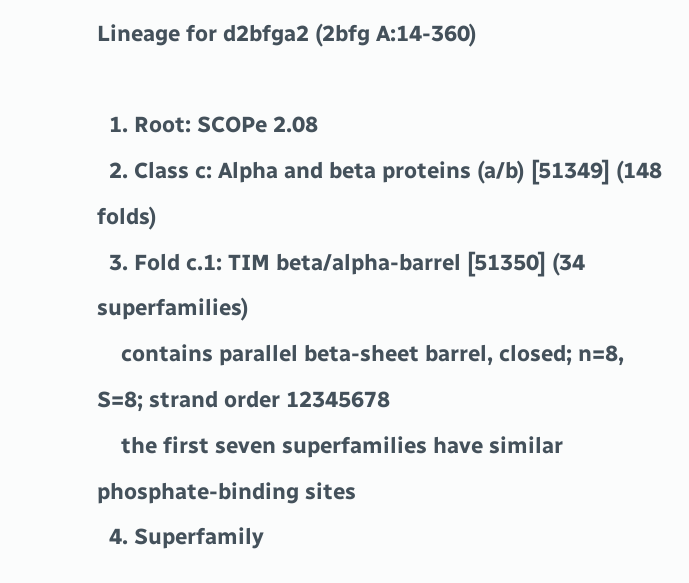Lineage for d2bfga2 (2bfg A:14-360)

  1. Root: SCOPe 2.08
  2. Class c: Alpha and beta proteins (a/b) [51349] (148 folds)
  3. Fold c.1: TIM beta/alpha-barrel [51350] (34 superfamilies)
    contains parallel beta-sheet barrel, closed; n=8, S=8; strand order 12345678
    the first seven superfamilies have similar phosphate-binding sites
  4. Superfamily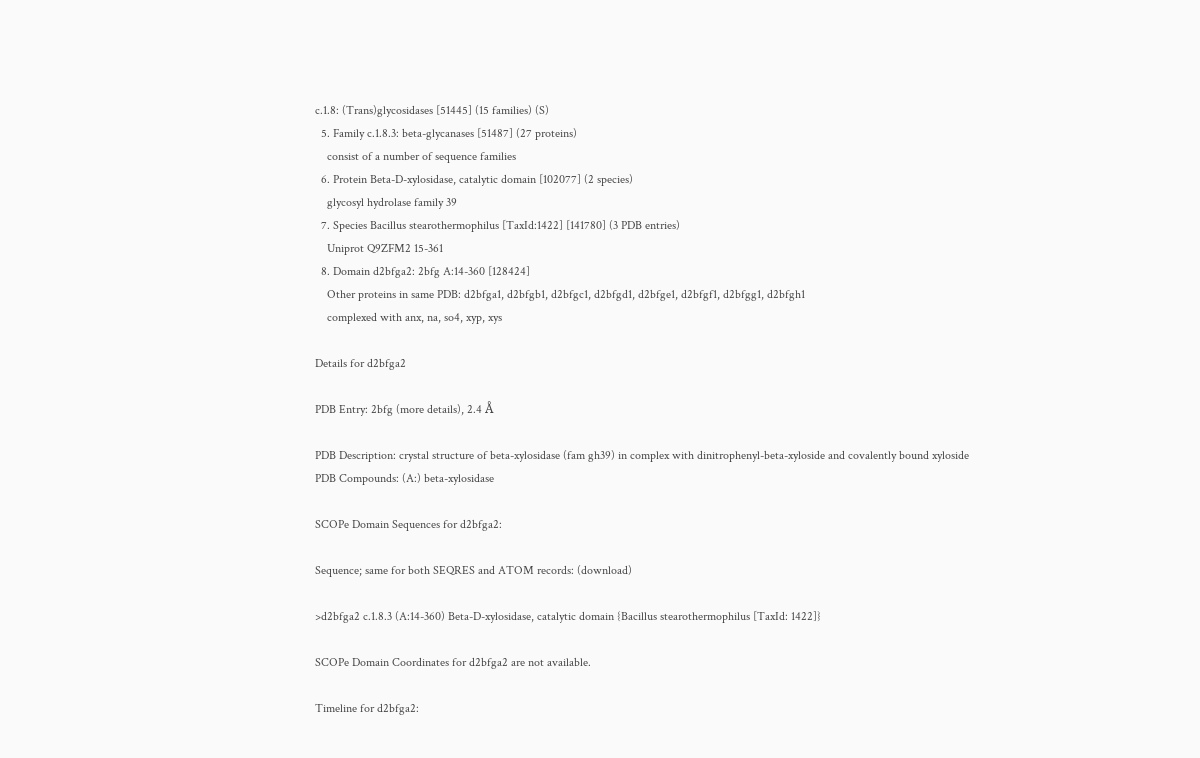c.1.8: (Trans)glycosidases [51445] (15 families) (S)
  5. Family c.1.8.3: beta-glycanases [51487] (27 proteins)
    consist of a number of sequence families
  6. Protein Beta-D-xylosidase, catalytic domain [102077] (2 species)
    glycosyl hydrolase family 39
  7. Species Bacillus stearothermophilus [TaxId:1422] [141780] (3 PDB entries)
    Uniprot Q9ZFM2 15-361
  8. Domain d2bfga2: 2bfg A:14-360 [128424]
    Other proteins in same PDB: d2bfga1, d2bfgb1, d2bfgc1, d2bfgd1, d2bfge1, d2bfgf1, d2bfgg1, d2bfgh1
    complexed with anx, na, so4, xyp, xys

Details for d2bfga2

PDB Entry: 2bfg (more details), 2.4 Å

PDB Description: crystal structure of beta-xylosidase (fam gh39) in complex with dinitrophenyl-beta-xyloside and covalently bound xyloside
PDB Compounds: (A:) beta-xylosidase

SCOPe Domain Sequences for d2bfga2:

Sequence; same for both SEQRES and ATOM records: (download)

>d2bfga2 c.1.8.3 (A:14-360) Beta-D-xylosidase, catalytic domain {Bacillus stearothermophilus [TaxId: 1422]}

SCOPe Domain Coordinates for d2bfga2 are not available.

Timeline for d2bfga2: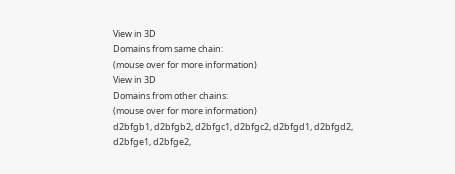View in 3D
Domains from same chain:
(mouse over for more information)
View in 3D
Domains from other chains:
(mouse over for more information)
d2bfgb1, d2bfgb2, d2bfgc1, d2bfgc2, d2bfgd1, d2bfgd2, d2bfge1, d2bfge2,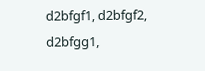d2bfgf1, d2bfgf2, d2bfgg1,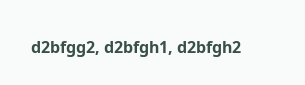d2bfgg2, d2bfgh1, d2bfgh2